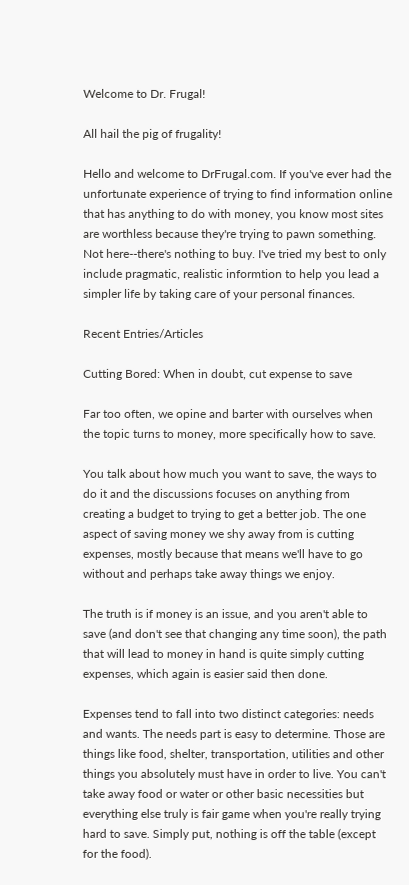Welcome to Dr. Frugal!

All hail the pig of frugality!

Hello and welcome to DrFrugal.com. If you've ever had the unfortunate experience of trying to find information online that has anything to do with money, you know most sites are worthless because they're trying to pawn something. Not here--there's nothing to buy. I've tried my best to only include pragmatic, realistic informtion to help you lead a simpler life by taking care of your personal finances.

Recent Entries/Articles

Cutting Bored: When in doubt, cut expense to save

Far too often, we opine and barter with ourselves when the topic turns to money, more specifically how to save.

You talk about how much you want to save, the ways to do it and the discussions focuses on anything from creating a budget to trying to get a better job. The one aspect of saving money we shy away from is cutting expenses, mostly because that means we'll have to go without and perhaps take away things we enjoy.

The truth is if money is an issue, and you aren't able to save (and don't see that changing any time soon), the path that will lead to money in hand is quite simply cutting expenses, which again is easier said then done.

Expenses tend to fall into two distinct categories: needs and wants. The needs part is easy to determine. Those are things like food, shelter, transportation, utilities and other things you absolutely must have in order to live. You can't take away food or water or other basic necessities but everything else truly is fair game when you're really trying hard to save. Simply put, nothing is off the table (except for the food).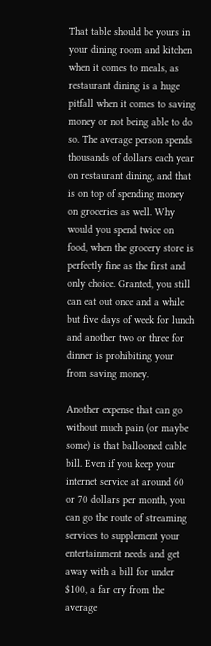That table should be yours in your dining room and kitchen when it comes to meals, as restaurant dining is a huge pitfall when it comes to saving money or not being able to do so. The average person spends thousands of dollars each year on restaurant dining, and that is on top of spending money on groceries as well. Why would you spend twice on food, when the grocery store is perfectly fine as the first and only choice. Granted, you still can eat out once and a while but five days of week for lunch and another two or three for dinner is prohibiting your from saving money.

Another expense that can go without much pain (or maybe some) is that ballooned cable bill. Even if you keep your internet service at around 60 or 70 dollars per month, you can go the route of streaming services to supplement your entertainment needs and get away with a bill for under $100, a far cry from the average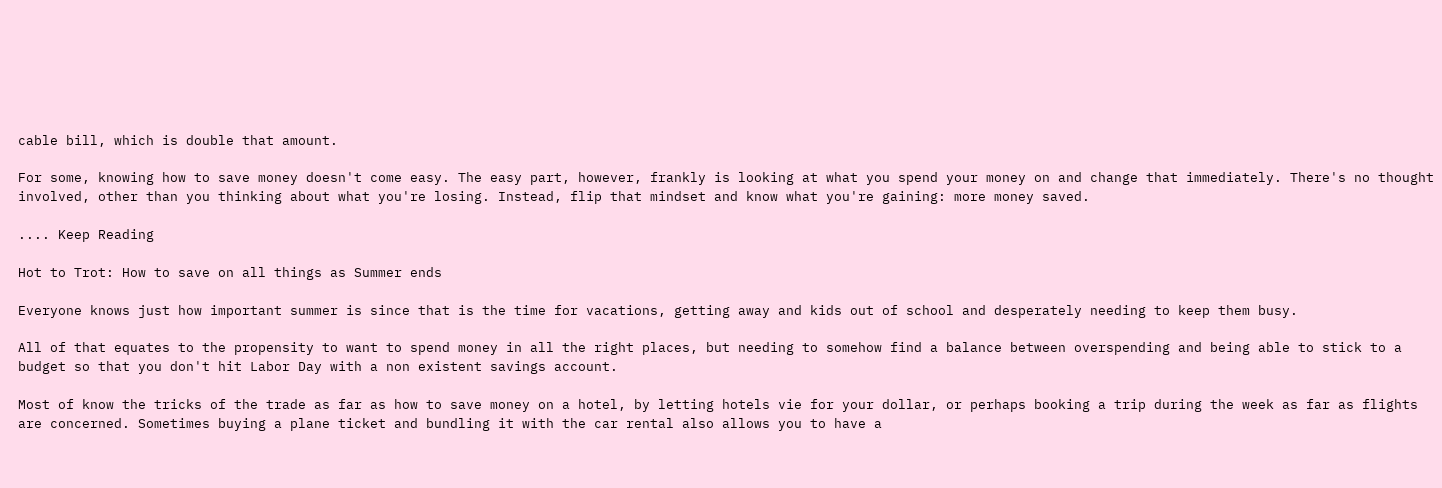cable bill, which is double that amount.

For some, knowing how to save money doesn't come easy. The easy part, however, frankly is looking at what you spend your money on and change that immediately. There's no thought involved, other than you thinking about what you're losing. Instead, flip that mindset and know what you're gaining: more money saved.

.... Keep Reading

Hot to Trot: How to save on all things as Summer ends

Everyone knows just how important summer is since that is the time for vacations, getting away and kids out of school and desperately needing to keep them busy.

All of that equates to the propensity to want to spend money in all the right places, but needing to somehow find a balance between overspending and being able to stick to a budget so that you don't hit Labor Day with a non existent savings account.

Most of know the tricks of the trade as far as how to save money on a hotel, by letting hotels vie for your dollar, or perhaps booking a trip during the week as far as flights are concerned. Sometimes buying a plane ticket and bundling it with the car rental also allows you to have a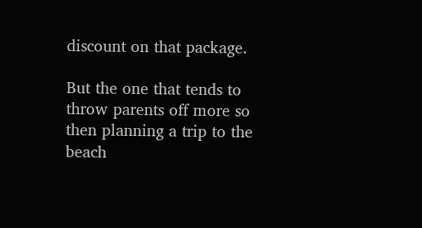discount on that package.

But the one that tends to throw parents off more so then planning a trip to the beach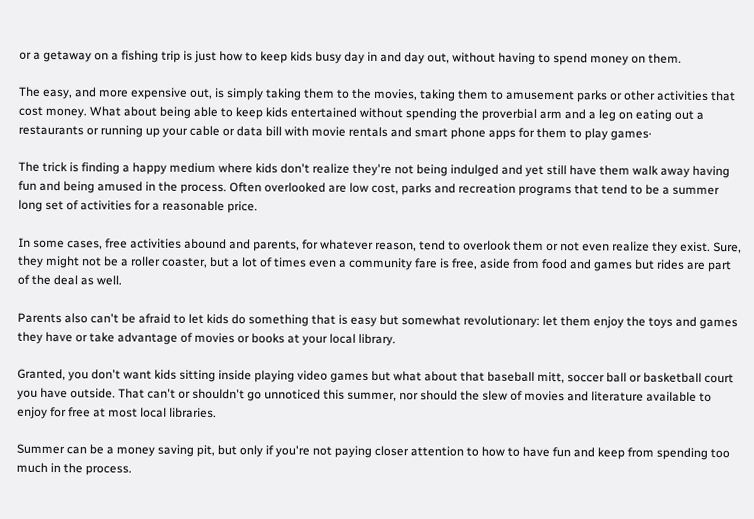or a getaway on a fishing trip is just how to keep kids busy day in and day out, without having to spend money on them.

The easy, and more expensive out, is simply taking them to the movies, taking them to amusement parks or other activities that cost money. What about being able to keep kids entertained without spending the proverbial arm and a leg on eating out a restaurants or running up your cable or data bill with movie rentals and smart phone apps for them to play games·

The trick is finding a happy medium where kids don't realize they're not being indulged and yet still have them walk away having fun and being amused in the process. Often overlooked are low cost, parks and recreation programs that tend to be a summer long set of activities for a reasonable price.

In some cases, free activities abound and parents, for whatever reason, tend to overlook them or not even realize they exist. Sure, they might not be a roller coaster, but a lot of times even a community fare is free, aside from food and games but rides are part of the deal as well.

Parents also can't be afraid to let kids do something that is easy but somewhat revolutionary: let them enjoy the toys and games they have or take advantage of movies or books at your local library.

Granted, you don't want kids sitting inside playing video games but what about that baseball mitt, soccer ball or basketball court you have outside. That can't or shouldn't go unnoticed this summer, nor should the slew of movies and literature available to enjoy for free at most local libraries.

Summer can be a money saving pit, but only if you're not paying closer attention to how to have fun and keep from spending too much in the process.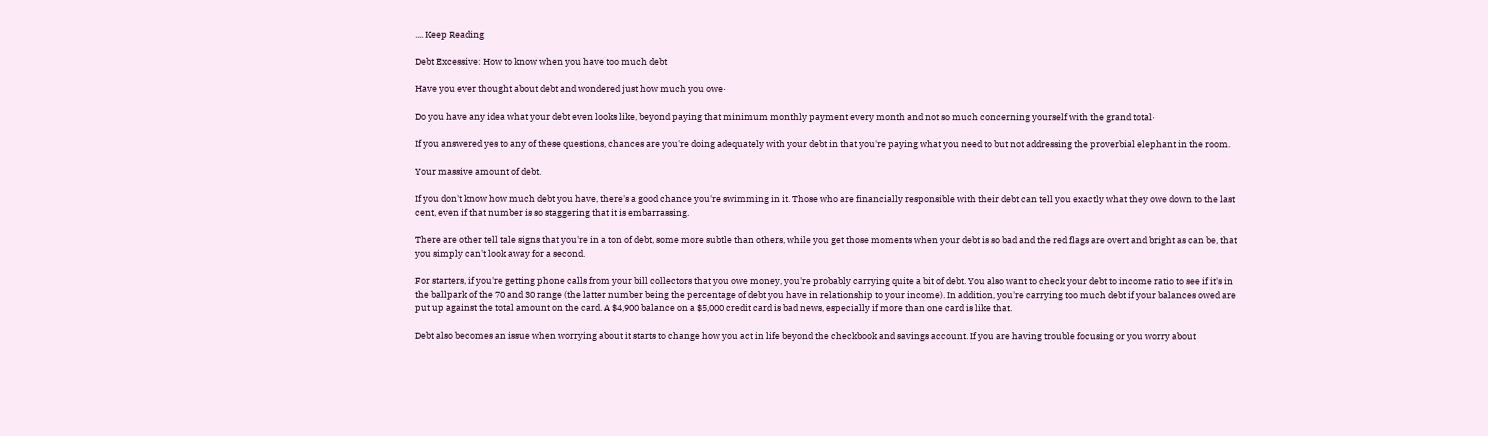.... Keep Reading

Debt Excessive: How to know when you have too much debt

Have you ever thought about debt and wondered just how much you owe·

Do you have any idea what your debt even looks like, beyond paying that minimum monthly payment every month and not so much concerning yourself with the grand total·

If you answered yes to any of these questions, chances are you're doing adequately with your debt in that you're paying what you need to but not addressing the proverbial elephant in the room.

Your massive amount of debt.

If you don't know how much debt you have, there's a good chance you're swimming in it. Those who are financially responsible with their debt can tell you exactly what they owe down to the last cent, even if that number is so staggering that it is embarrassing.

There are other tell tale signs that you're in a ton of debt, some more subtle than others, while you get those moments when your debt is so bad and the red flags are overt and bright as can be, that you simply can't look away for a second.

For starters, if you're getting phone calls from your bill collectors that you owe money, you're probably carrying quite a bit of debt. You also want to check your debt to income ratio to see if it's in the ballpark of the 70 and 30 range (the latter number being the percentage of debt you have in relationship to your income). In addition, you're carrying too much debt if your balances owed are put up against the total amount on the card. A $4,900 balance on a $5,000 credit card is bad news, especially if more than one card is like that.

Debt also becomes an issue when worrying about it starts to change how you act in life beyond the checkbook and savings account. If you are having trouble focusing or you worry about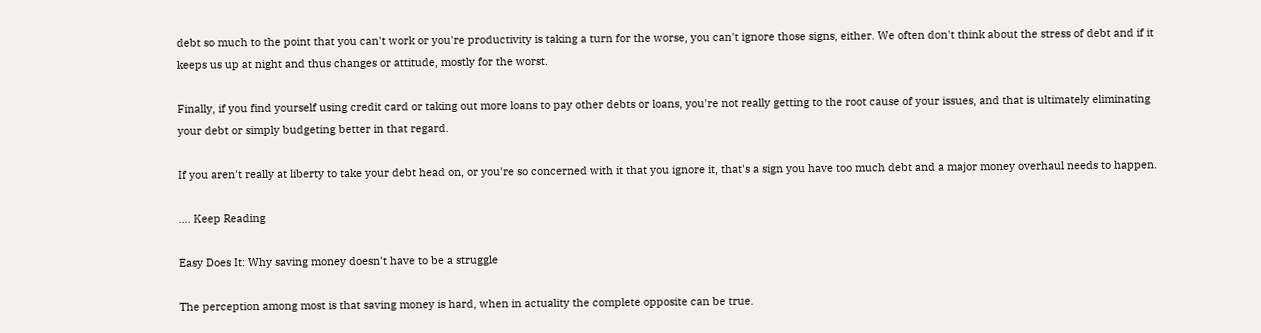debt so much to the point that you can't work or you're productivity is taking a turn for the worse, you can't ignore those signs, either. We often don't think about the stress of debt and if it keeps us up at night and thus changes or attitude, mostly for the worst.

Finally, if you find yourself using credit card or taking out more loans to pay other debts or loans, you're not really getting to the root cause of your issues, and that is ultimately eliminating your debt or simply budgeting better in that regard.

If you aren't really at liberty to take your debt head on, or you're so concerned with it that you ignore it, that's a sign you have too much debt and a major money overhaul needs to happen.

.... Keep Reading

Easy Does It: Why saving money doesn't have to be a struggle

The perception among most is that saving money is hard, when in actuality the complete opposite can be true.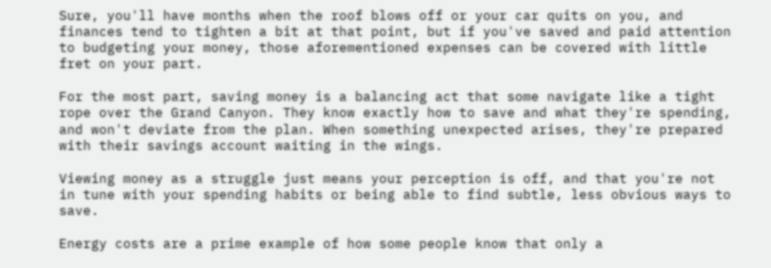Sure, you'll have months when the roof blows off or your car quits on you, and finances tend to tighten a bit at that point, but if you've saved and paid attention to budgeting your money, those aforementioned expenses can be covered with little fret on your part.

For the most part, saving money is a balancing act that some navigate like a tight rope over the Grand Canyon. They know exactly how to save and what they're spending, and won't deviate from the plan. When something unexpected arises, they're prepared with their savings account waiting in the wings.

Viewing money as a struggle just means your perception is off, and that you're not in tune with your spending habits or being able to find subtle, less obvious ways to save.

Energy costs are a prime example of how some people know that only a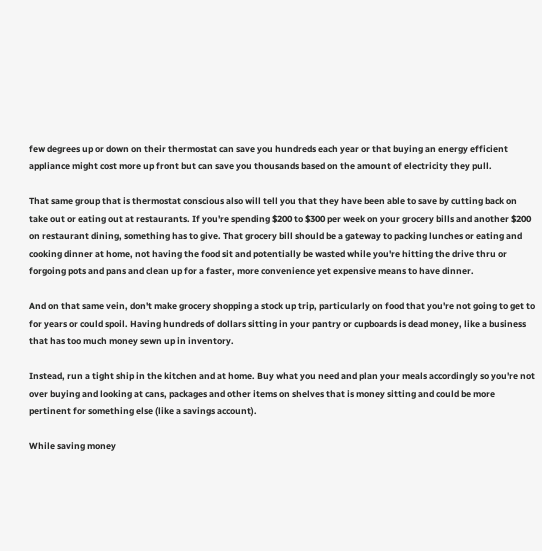few degrees up or down on their thermostat can save you hundreds each year or that buying an energy efficient appliance might cost more up front but can save you thousands based on the amount of electricity they pull.

That same group that is thermostat conscious also will tell you that they have been able to save by cutting back on take out or eating out at restaurants. If you're spending $200 to $300 per week on your grocery bills and another $200 on restaurant dining, something has to give. That grocery bill should be a gateway to packing lunches or eating and cooking dinner at home, not having the food sit and potentially be wasted while you're hitting the drive thru or forgoing pots and pans and clean up for a faster, more convenience yet expensive means to have dinner.

And on that same vein, don't make grocery shopping a stock up trip, particularly on food that you're not going to get to for years or could spoil. Having hundreds of dollars sitting in your pantry or cupboards is dead money, like a business that has too much money sewn up in inventory.

Instead, run a tight ship in the kitchen and at home. Buy what you need and plan your meals accordingly so you're not over buying and looking at cans, packages and other items on shelves that is money sitting and could be more pertinent for something else (like a savings account).

While saving money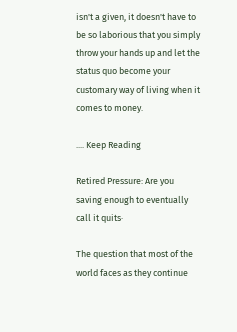isn't a given, it doesn't have to be so laborious that you simply throw your hands up and let the status quo become your customary way of living when it comes to money.

.... Keep Reading

Retired Pressure: Are you saving enough to eventually call it quits·

The question that most of the world faces as they continue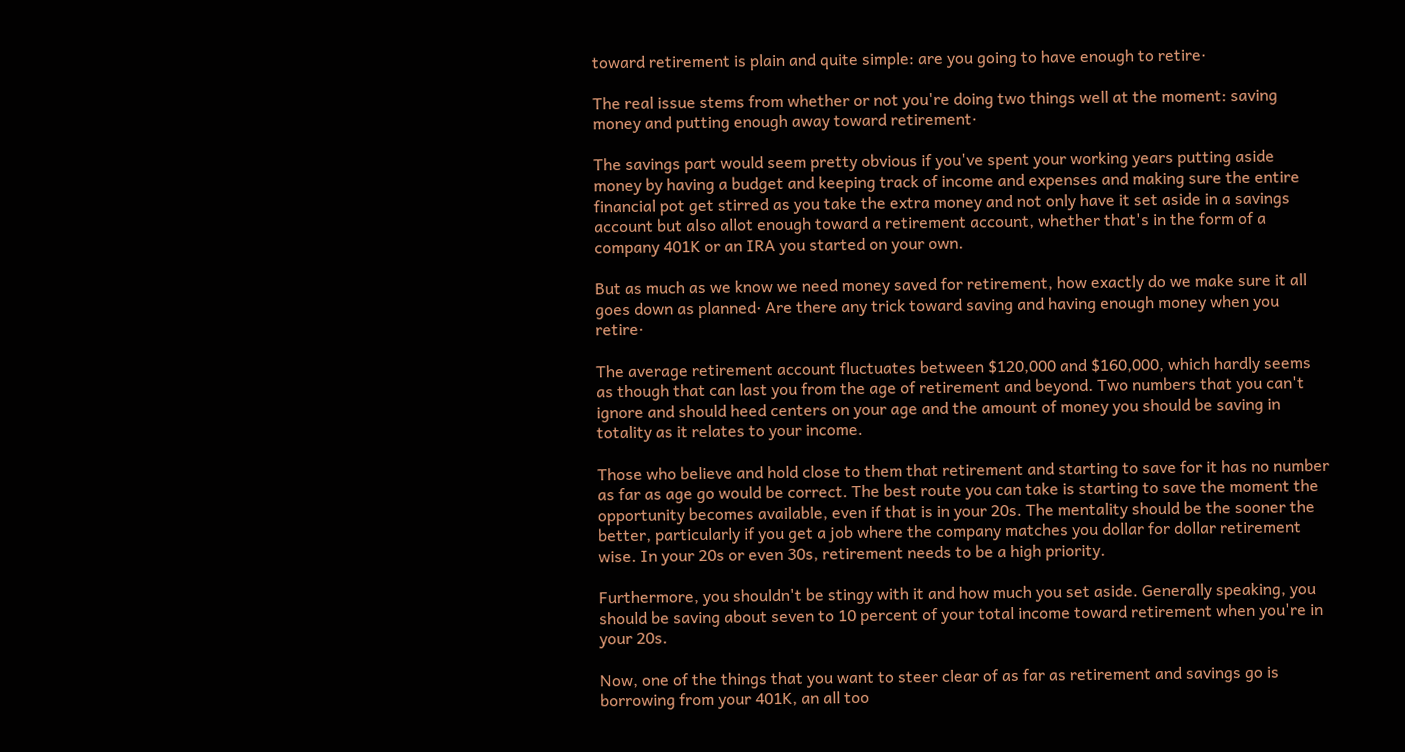toward retirement is plain and quite simple: are you going to have enough to retire·

The real issue stems from whether or not you're doing two things well at the moment: saving money and putting enough away toward retirement·

The savings part would seem pretty obvious if you've spent your working years putting aside money by having a budget and keeping track of income and expenses and making sure the entire financial pot get stirred as you take the extra money and not only have it set aside in a savings account but also allot enough toward a retirement account, whether that's in the form of a company 401K or an IRA you started on your own.

But as much as we know we need money saved for retirement, how exactly do we make sure it all goes down as planned· Are there any trick toward saving and having enough money when you retire·

The average retirement account fluctuates between $120,000 and $160,000, which hardly seems as though that can last you from the age of retirement and beyond. Two numbers that you can't ignore and should heed centers on your age and the amount of money you should be saving in totality as it relates to your income.

Those who believe and hold close to them that retirement and starting to save for it has no number as far as age go would be correct. The best route you can take is starting to save the moment the opportunity becomes available, even if that is in your 20s. The mentality should be the sooner the better, particularly if you get a job where the company matches you dollar for dollar retirement wise. In your 20s or even 30s, retirement needs to be a high priority.

Furthermore, you shouldn't be stingy with it and how much you set aside. Generally speaking, you should be saving about seven to 10 percent of your total income toward retirement when you're in your 20s.

Now, one of the things that you want to steer clear of as far as retirement and savings go is borrowing from your 401K, an all too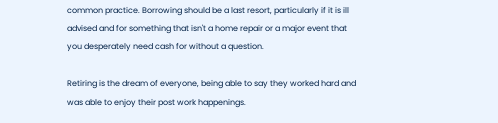common practice. Borrowing should be a last resort, particularly if it is ill advised and for something that isn't a home repair or a major event that you desperately need cash for without a question.

Retiring is the dream of everyone, being able to say they worked hard and was able to enjoy their post work happenings.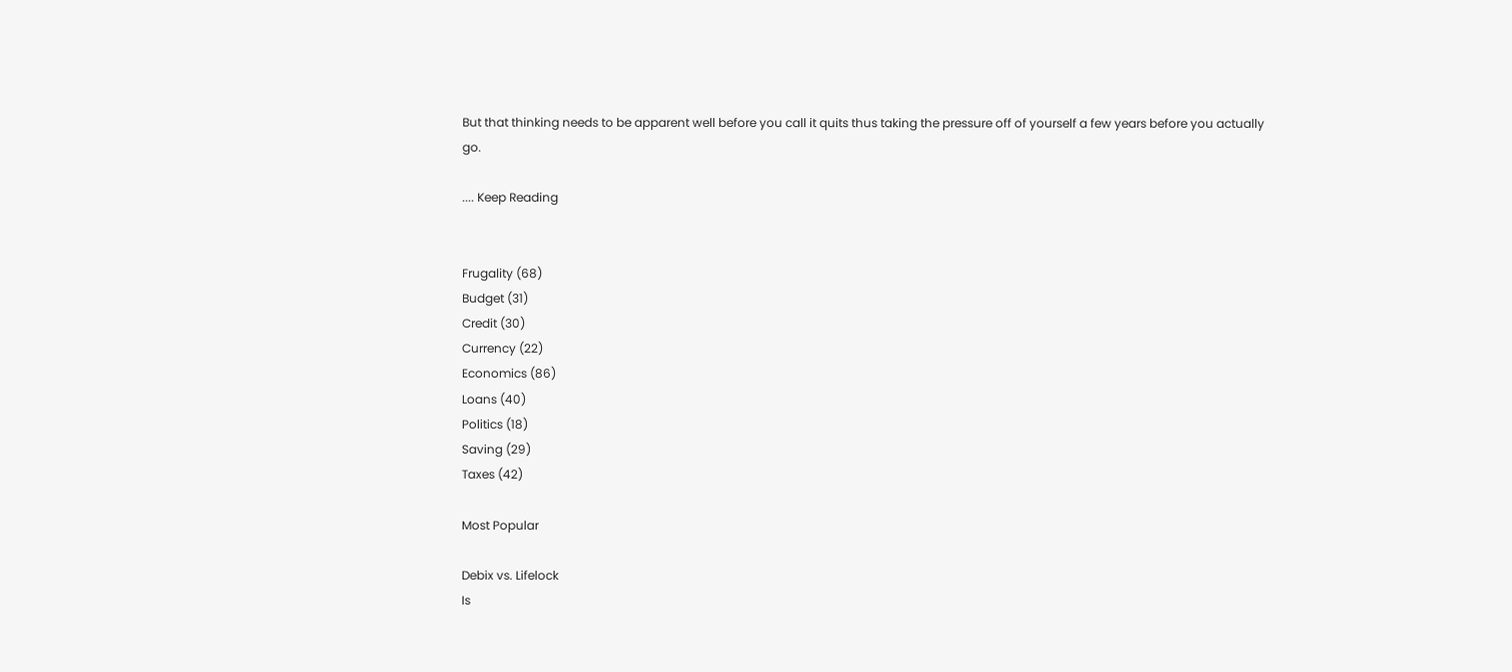But that thinking needs to be apparent well before you call it quits thus taking the pressure off of yourself a few years before you actually go.

.... Keep Reading


Frugality (68)
Budget (31)
Credit (30)
Currency (22)
Economics (86)
Loans (40)
Politics (18)
Saving (29)
Taxes (42)

Most Popular

Debix vs. Lifelock
Is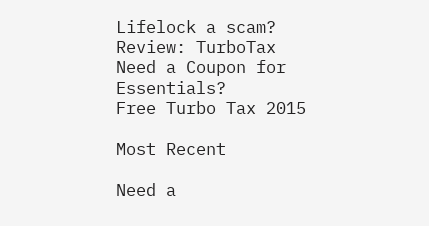Lifelock a scam?
Review: TurboTax
Need a Coupon for Essentials?
Free Turbo Tax 2015

Most Recent

Need a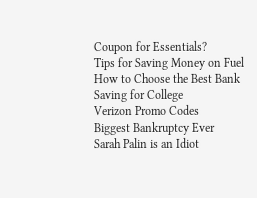Coupon for Essentials?
Tips for Saving Money on Fuel
How to Choose the Best Bank
Saving for College
Verizon Promo Codes
Biggest Bankruptcy Ever
Sarah Palin is an Idiot